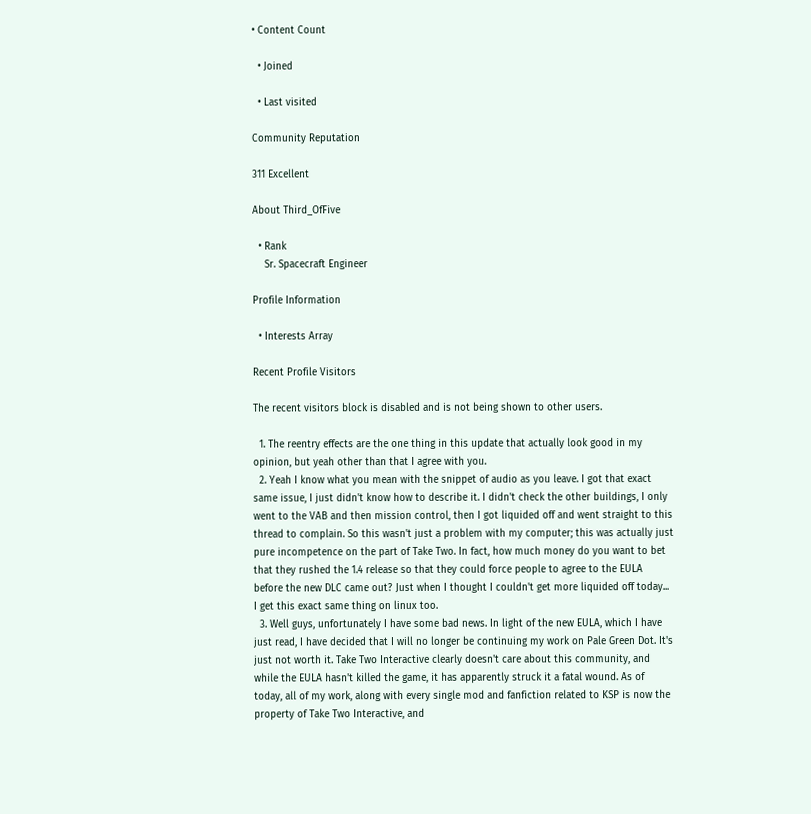• Content Count

  • Joined

  • Last visited

Community Reputation

311 Excellent

About Third_OfFive

  • Rank
    Sr. Spacecraft Engineer

Profile Information

  • Interests Array

Recent Profile Visitors

The recent visitors block is disabled and is not being shown to other users.

  1. The reentry effects are the one thing in this update that actually look good in my opinion, but yeah other than that I agree with you.
  2. Yeah I know what you mean with the snippet of audio as you leave. I got that exact same issue, I just didn't know how to describe it. I didn't check the other buildings, I only went to the VAB and then mission control, then I got liquided off and went straight to this thread to complain. So this wasn't just a problem with my computer; this was actually just pure incompetence on the part of Take Two. In fact, how much money do you want to bet that they rushed the 1.4 release so that they could force people to agree to the EULA before the new DLC came out? Just when I thought I couldn't get more liquided off today... I get this exact same thing on linux too.
  3. Well guys, unfortunately I have some bad news. In light of the new EULA, which I have just read, I have decided that I will no longer be continuing my work on Pale Green Dot. It's just not worth it. Take Two Interactive clearly doesn't care about this community, and while the EULA hasn't killed the game, it has apparently struck it a fatal wound. As of today, all of my work, along with every single mod and fanfiction related to KSP is now the property of Take Two Interactive, and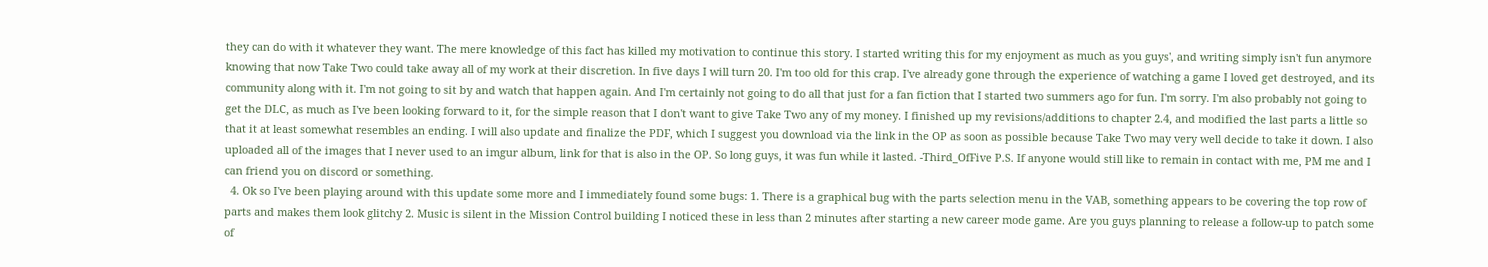they can do with it whatever they want. The mere knowledge of this fact has killed my motivation to continue this story. I started writing this for my enjoyment as much as you guys', and writing simply isn't fun anymore knowing that now Take Two could take away all of my work at their discretion. In five days I will turn 20. I'm too old for this crap. I've already gone through the experience of watching a game I loved get destroyed, and its community along with it. I'm not going to sit by and watch that happen again. And I'm certainly not going to do all that just for a fan fiction that I started two summers ago for fun. I'm sorry. I'm also probably not going to get the DLC, as much as I've been looking forward to it, for the simple reason that I don't want to give Take Two any of my money. I finished up my revisions/additions to chapter 2.4, and modified the last parts a little so that it at least somewhat resembles an ending. I will also update and finalize the PDF, which I suggest you download via the link in the OP as soon as possible because Take Two may very well decide to take it down. I also uploaded all of the images that I never used to an imgur album, link for that is also in the OP. So long guys, it was fun while it lasted. -Third_OfFive P.S. If anyone would still like to remain in contact with me, PM me and I can friend you on discord or something.
  4. Ok so I've been playing around with this update some more and I immediately found some bugs: 1. There is a graphical bug with the parts selection menu in the VAB, something appears to be covering the top row of parts and makes them look glitchy 2. Music is silent in the Mission Control building I noticed these in less than 2 minutes after starting a new career mode game. Are you guys planning to release a follow-up to patch some of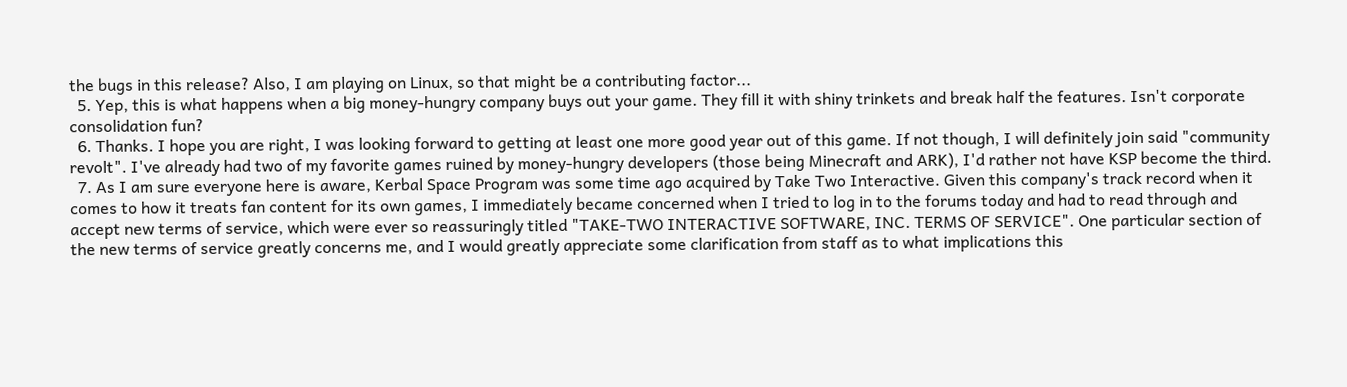the bugs in this release? Also, I am playing on Linux, so that might be a contributing factor...
  5. Yep, this is what happens when a big money-hungry company buys out your game. They fill it with shiny trinkets and break half the features. Isn't corporate consolidation fun?
  6. Thanks. I hope you are right, I was looking forward to getting at least one more good year out of this game. If not though, I will definitely join said "community revolt". I've already had two of my favorite games ruined by money-hungry developers (those being Minecraft and ARK), I'd rather not have KSP become the third.
  7. As I am sure everyone here is aware, Kerbal Space Program was some time ago acquired by Take Two Interactive. Given this company's track record when it comes to how it treats fan content for its own games, I immediately became concerned when I tried to log in to the forums today and had to read through and accept new terms of service, which were ever so reassuringly titled "TAKE-TWO INTERACTIVE SOFTWARE, INC. TERMS OF SERVICE". One particular section of the new terms of service greatly concerns me, and I would greatly appreciate some clarification from staff as to what implications this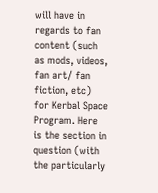will have in regards to fan content (such as mods, videos, fan art/ fan fiction, etc) for Kerbal Space Program. Here is the section in question (with the particularly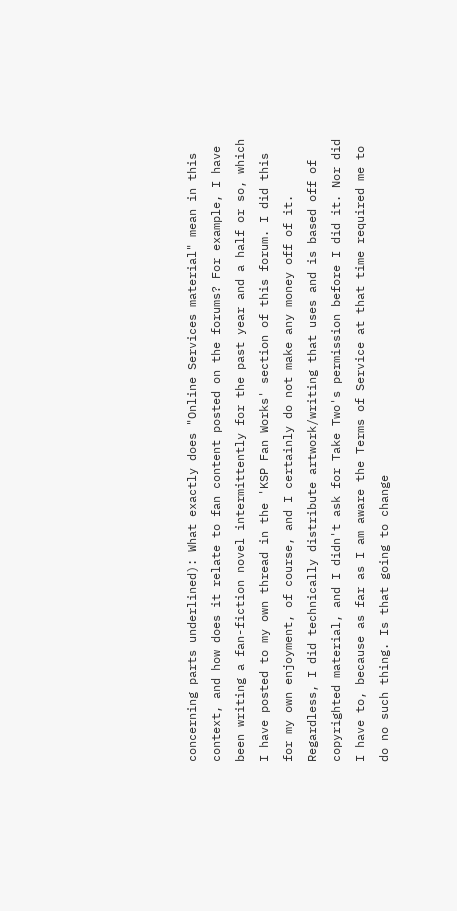concerning parts underlined): What exactly does "Online Services material" mean in this context, and how does it relate to fan content posted on the forums? For example, I have been writing a fan-fiction novel intermittently for the past year and a half or so, which I have posted to my own thread in the 'KSP Fan Works' section of this forum. I did this for my own enjoyment, of course, and I certainly do not make any money off of it. Regardless, I did technically distribute artwork/writing that uses and is based off of copyrighted material, and I didn't ask for Take Two's permission before I did it. Nor did I have to, because as far as I am aware the Terms of Service at that time required me to do no such thing. Is that going to change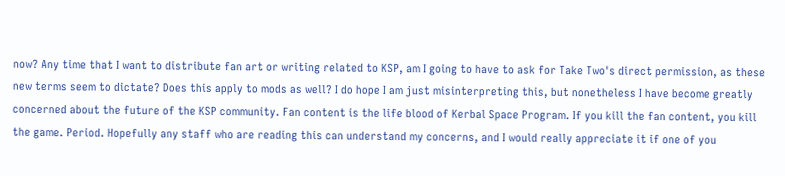now? Any time that I want to distribute fan art or writing related to KSP, am I going to have to ask for Take Two's direct permission, as these new terms seem to dictate? Does this apply to mods as well? I do hope I am just misinterpreting this, but nonetheless I have become greatly concerned about the future of the KSP community. Fan content is the life blood of Kerbal Space Program. If you kill the fan content, you kill the game. Period. Hopefully any staff who are reading this can understand my concerns, and I would really appreciate it if one of you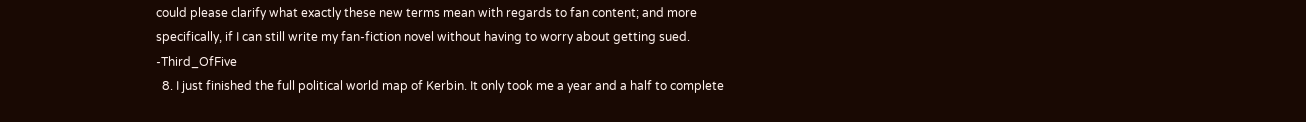could please clarify what exactly these new terms mean with regards to fan content; and more specifically, if I can still write my fan-fiction novel without having to worry about getting sued. -Third_OfFive
  8. I just finished the full political world map of Kerbin. It only took me a year and a half to complete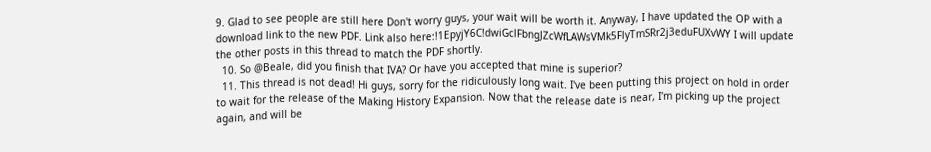9. Glad to see people are still here Don't worry guys, your wait will be worth it. Anyway, I have updated the OP with a download link to the new PDF. Link also here:!1EpyjY6C!dwiGclFbngJZcWfLAWsVMk5FlyTmSRr2j3eduFUXvWY I will update the other posts in this thread to match the PDF shortly.
  10. So @Beale, did you finish that IVA? Or have you accepted that mine is superior?
  11. This thread is not dead! Hi guys, sorry for the ridiculously long wait. I've been putting this project on hold in order to wait for the release of the Making History Expansion. Now that the release date is near, I'm picking up the project again, and will be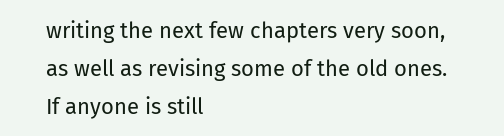writing the next few chapters very soon, as well as revising some of the old ones. If anyone is still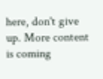here, don't give up. More content is coming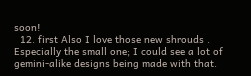soon!
  12. first Also I love those new shrouds . Especially the small one; I could see a lot of gemini-alike designs being made with that.